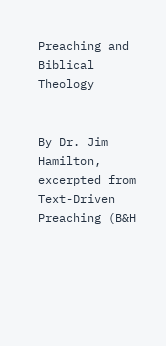Preaching and Biblical Theology


By Dr. Jim Hamilton, excerpted from Text-Driven Preaching (B&H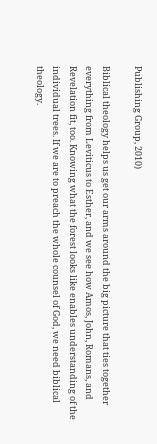Publishing Group, 2010)

Biblical theology helps us get our arms around the big picture that ties together everything from Leviticus to Esther, and we see how Amos, John, Romans, and Revelation fit, too. Knowing what the forest looks like enables understanding of the individual trees. If we are to preach the whole counsel of God, we need biblical theology.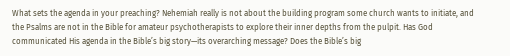What sets the agenda in your preaching? Nehemiah really is not about the building program some church wants to initiate, and the Psalms are not in the Bible for amateur psychotherapists to explore their inner depths from the pulpit. Has God communicated His agenda in the Bible’s big story—its overarching message? Does the Bible’s big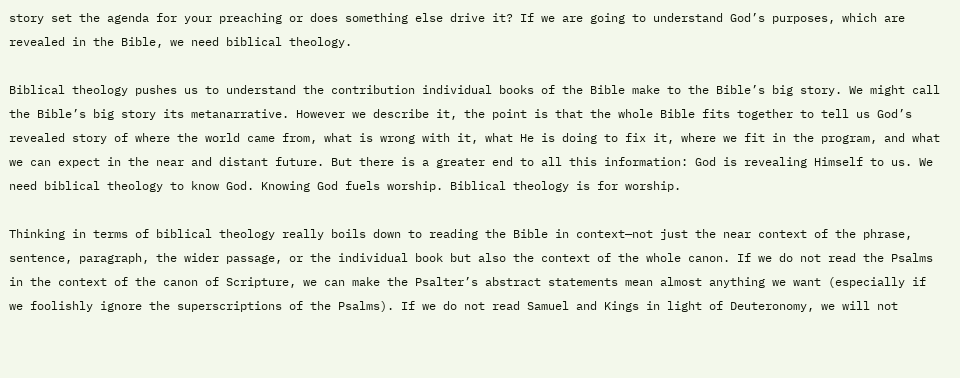story set the agenda for your preaching or does something else drive it? If we are going to understand God’s purposes, which are revealed in the Bible, we need biblical theology.

Biblical theology pushes us to understand the contribution individual books of the Bible make to the Bible’s big story. We might call the Bible’s big story its metanarrative. However we describe it, the point is that the whole Bible fits together to tell us God’s revealed story of where the world came from, what is wrong with it, what He is doing to fix it, where we fit in the program, and what we can expect in the near and distant future. But there is a greater end to all this information: God is revealing Himself to us. We need biblical theology to know God. Knowing God fuels worship. Biblical theology is for worship.

Thinking in terms of biblical theology really boils down to reading the Bible in context—not just the near context of the phrase, sentence, paragraph, the wider passage, or the individual book but also the context of the whole canon. If we do not read the Psalms in the context of the canon of Scripture, we can make the Psalter’s abstract statements mean almost anything we want (especially if we foolishly ignore the superscriptions of the Psalms). If we do not read Samuel and Kings in light of Deuteronomy, we will not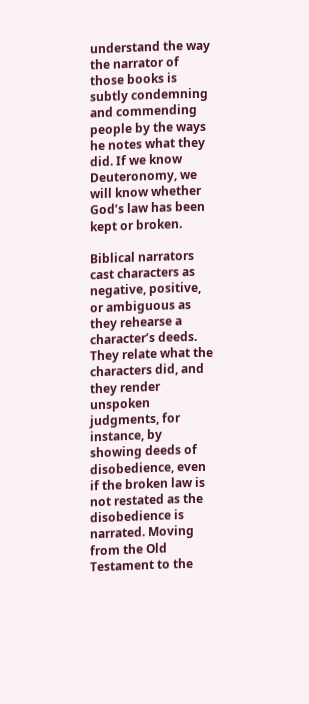understand the way the narrator of those books is subtly condemning and commending people by the ways he notes what they did. If we know Deuteronomy, we will know whether God’s law has been kept or broken.

Biblical narrators cast characters as negative, positive, or ambiguous as they rehearse a character’s deeds. They relate what the characters did, and they render unspoken judgments, for instance, by showing deeds of disobedience, even if the broken law is not restated as the disobedience is narrated. Moving from the Old Testament to the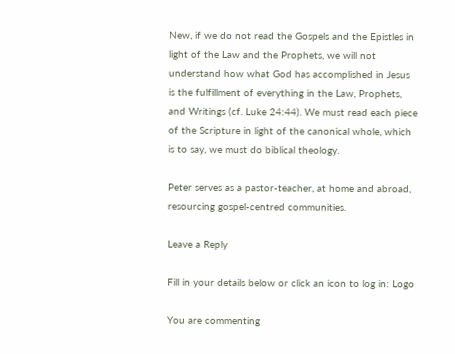New, if we do not read the Gospels and the Epistles in light of the Law and the Prophets, we will not understand how what God has accomplished in Jesus is the fulfillment of everything in the Law, Prophets, and Writings (cf. Luke 24:44). We must read each piece of the Scripture in light of the canonical whole, which is to say, we must do biblical theology.

Peter serves as a pastor-teacher, at home and abroad, resourcing gospel-centred communities.

Leave a Reply

Fill in your details below or click an icon to log in: Logo

You are commenting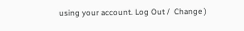using your account. Log Out /  Change )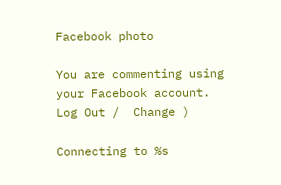Facebook photo

You are commenting using your Facebook account. Log Out /  Change )

Connecting to %s